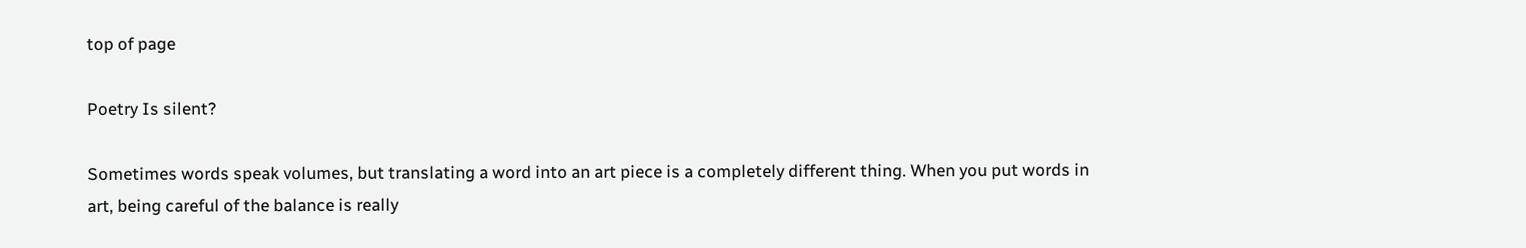top of page

Poetry Is silent?

Sometimes words speak volumes, but translating a word into an art piece is a completely different thing. When you put words in art, being careful of the balance is really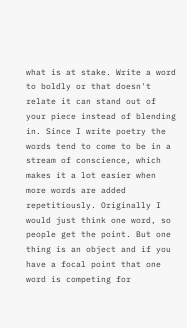what is at stake. Write a word to boldly or that doesn't relate it can stand out of your piece instead of blending in. Since I write poetry the words tend to come to be in a stream of conscience, which makes it a lot easier when more words are added repetitiously. Originally I would just think one word, so people get the point. But one thing is an object and if you have a focal point that one word is competing for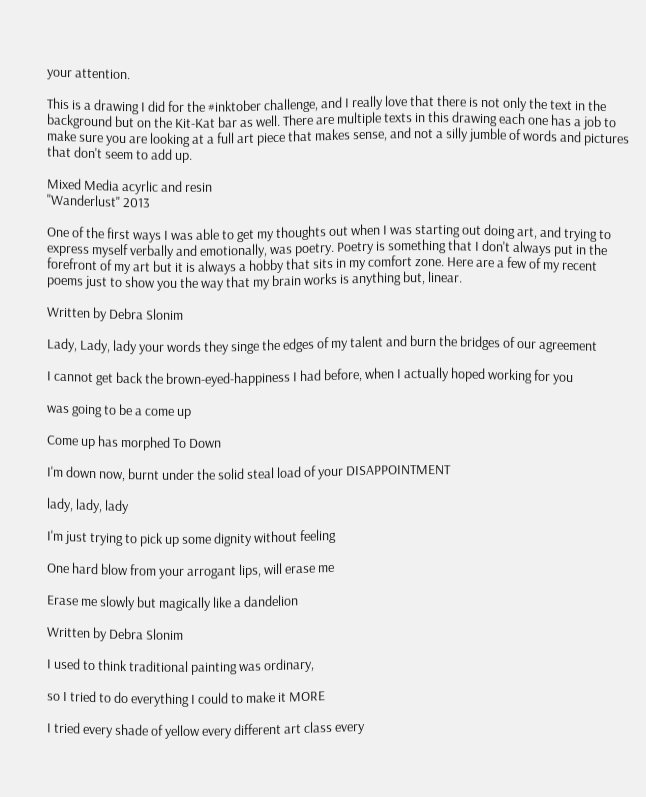your attention.

This is a drawing I did for the #inktober challenge, and I really love that there is not only the text in the background but on the Kit-Kat bar as well. There are multiple texts in this drawing each one has a job to make sure you are looking at a full art piece that makes sense, and not a silly jumble of words and pictures that don't seem to add up.

Mixed Media acyrlic and resin
"Wanderlust" 2013

One of the first ways I was able to get my thoughts out when I was starting out doing art, and trying to express myself verbally and emotionally, was poetry. Poetry is something that I don't always put in the forefront of my art but it is always a hobby that sits in my comfort zone. Here are a few of my recent poems just to show you the way that my brain works is anything but, linear.

Written by Debra Slonim

Lady, Lady, lady your words they singe the edges of my talent and burn the bridges of our agreement

I cannot get back the brown-eyed-happiness I had before, when I actually hoped working for you

was going to be a come up

Come up has morphed To Down

I'm down now, burnt under the solid steal load of your DISAPPOINTMENT

lady, lady, lady

I'm just trying to pick up some dignity without feeling

One hard blow from your arrogant lips, will erase me

Erase me slowly but magically like a dandelion

Written by Debra Slonim

I used to think traditional painting was ordinary,

so I tried to do everything I could to make it MORE

I tried every shade of yellow every different art class every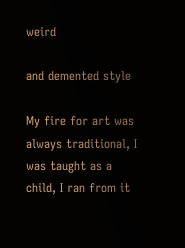weird

and demented style

My fire for art was always traditional, I was taught as a child, I ran from it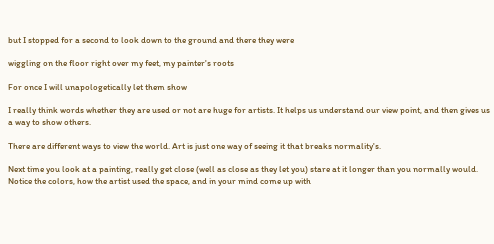but I stopped for a second to look down to the ground and there they were

wiggling on the floor right over my feet, my painter's roots

For once I will unapologetically let them show

I really think words whether they are used or not are huge for artists. It helps us understand our view point, and then gives us a way to show others.

There are different ways to view the world. Art is just one way of seeing it that breaks normality's.

Next time you look at a painting, really get close (well as close as they let you) stare at it longer than you normally would. Notice the colors, how the artist used the space, and in your mind come up with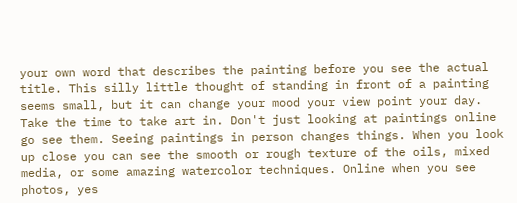your own word that describes the painting before you see the actual title. This silly little thought of standing in front of a painting seems small, but it can change your mood your view point your day. Take the time to take art in. Don't just looking at paintings online go see them. Seeing paintings in person changes things. When you look up close you can see the smooth or rough texture of the oils, mixed media, or some amazing watercolor techniques. Online when you see photos, yes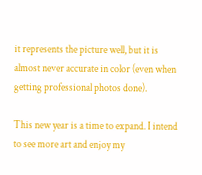it represents the picture well, but it is almost never accurate in color (even when getting professional photos done).

This new year is a time to expand. I intend to see more art and enjoy my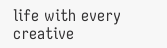life with every creative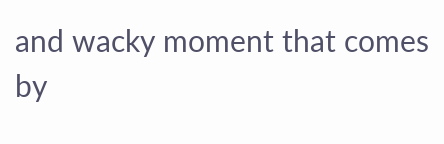and wacky moment that comes by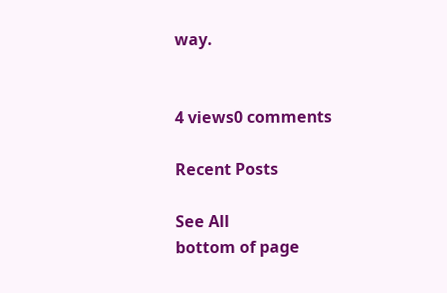way.


4 views0 comments

Recent Posts

See All
bottom of page